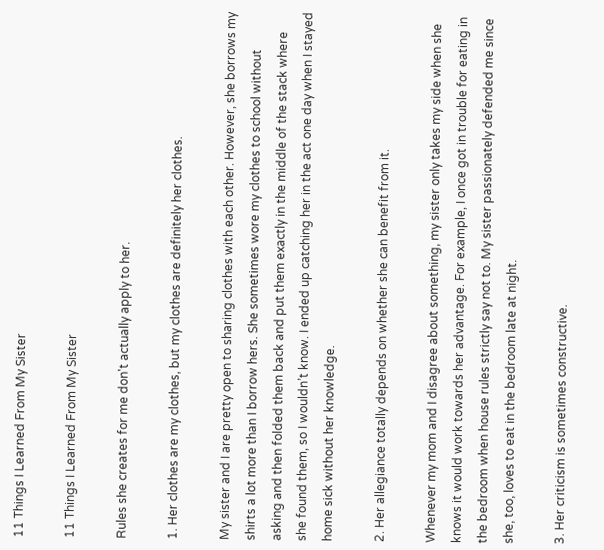11 Things I Learned From My Sister

11 Things I Learned From My Sister

Rules she creates for me don't actually apply to her.

1. Her clothes are my clothes, but my clothes are definitely her clothes.

My sister and I are pretty open to sharing clothes with each other. However, she borrows my shirts a lot more than I borrow hers. She sometimes wore my clothes to school without asking and then folded them back and put them exactly in the middle of the stack where she found them, so I wouldn’t know. I ended up catching her in the act one day when I stayed home sick without her knowledge.

2. Her allegiance totally depends on whether she can benefit from it.

Whenever my mom and I disagree about something, my sister only takes my side when she knows it would work towards her advantage. For example, I once got in trouble for eating in the bedroom when house rules strictly say not to. My sister passionately defended me since she, too, loves to eat in the bedroom late at night.

3. Her criticism is sometimes constructive.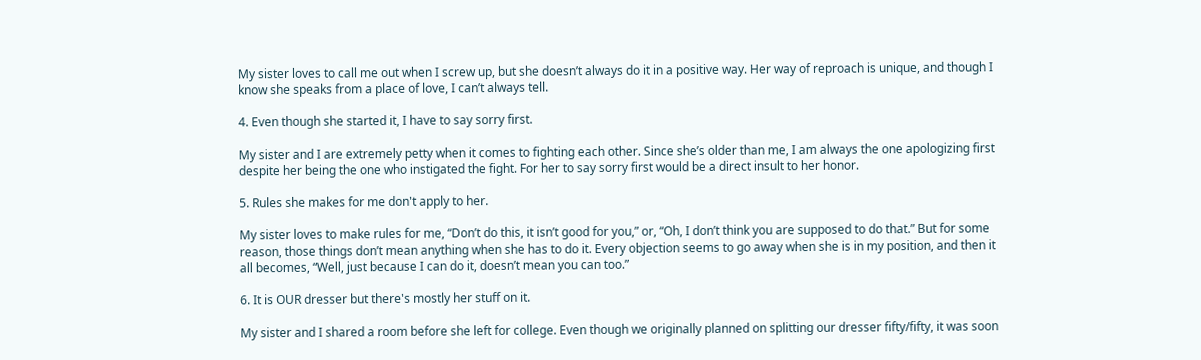My sister loves to call me out when I screw up, but she doesn’t always do it in a positive way. Her way of reproach is unique, and though I know she speaks from a place of love, I can’t always tell.

4. Even though she started it, I have to say sorry first.

My sister and I are extremely petty when it comes to fighting each other. Since she’s older than me, I am always the one apologizing first despite her being the one who instigated the fight. For her to say sorry first would be a direct insult to her honor.

5. Rules she makes for me don't apply to her.

My sister loves to make rules for me, “Don’t do this, it isn’t good for you,” or, “Oh, I don’t think you are supposed to do that.” But for some reason, those things don’t mean anything when she has to do it. Every objection seems to go away when she is in my position, and then it all becomes, “Well, just because I can do it, doesn’t mean you can too.”

6. It is OUR dresser but there's mostly her stuff on it.

My sister and I shared a room before she left for college. Even though we originally planned on splitting our dresser fifty/fifty, it was soon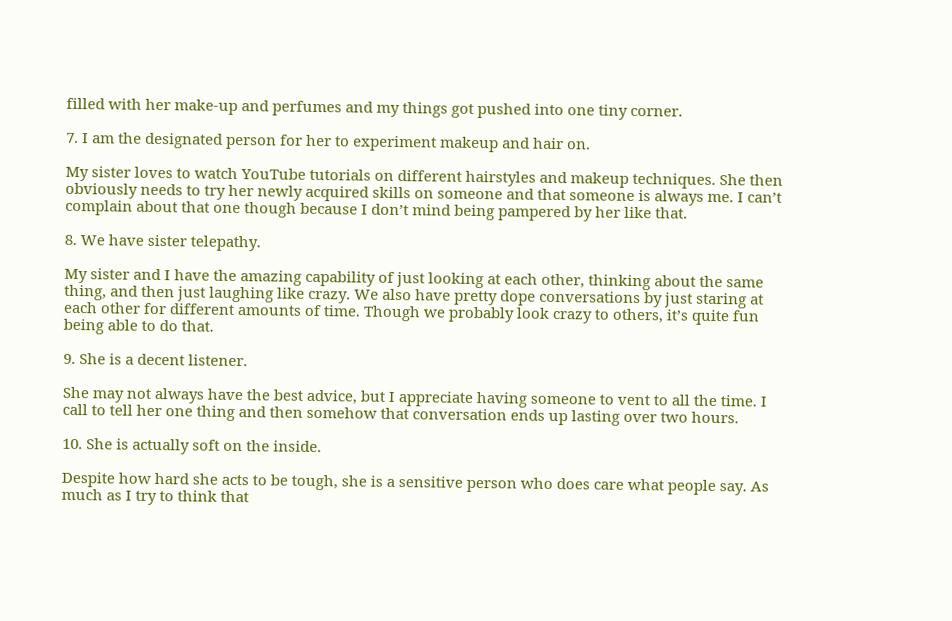filled with her make-up and perfumes and my things got pushed into one tiny corner.

7. I am the designated person for her to experiment makeup and hair on.

My sister loves to watch YouTube tutorials on different hairstyles and makeup techniques. She then obviously needs to try her newly acquired skills on someone and that someone is always me. I can’t complain about that one though because I don’t mind being pampered by her like that.

8. We have sister telepathy.

My sister and I have the amazing capability of just looking at each other, thinking about the same thing, and then just laughing like crazy. We also have pretty dope conversations by just staring at each other for different amounts of time. Though we probably look crazy to others, it’s quite fun being able to do that.

9. She is a decent listener.

She may not always have the best advice, but I appreciate having someone to vent to all the time. I call to tell her one thing and then somehow that conversation ends up lasting over two hours.

10. She is actually soft on the inside.

Despite how hard she acts to be tough, she is a sensitive person who does care what people say. As much as I try to think that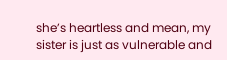she’s heartless and mean, my sister is just as vulnerable and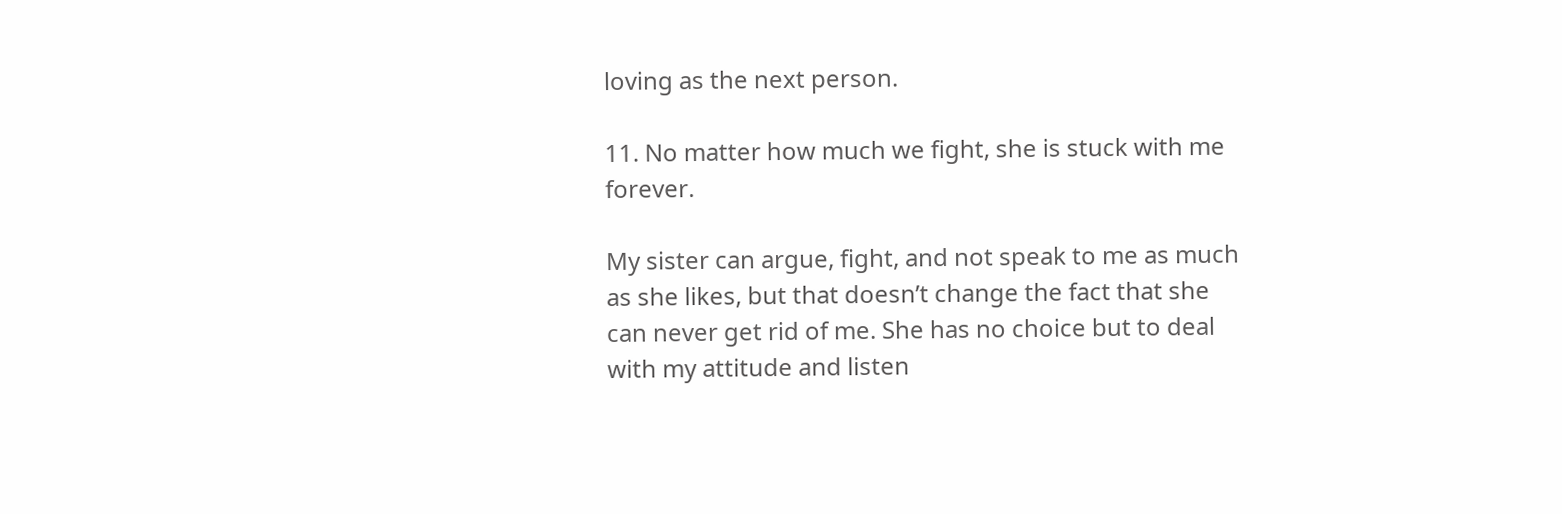loving as the next person.

11. No matter how much we fight, she is stuck with me forever.

My sister can argue, fight, and not speak to me as much as she likes, but that doesn’t change the fact that she can never get rid of me. She has no choice but to deal with my attitude and listen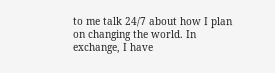to me talk 24/7 about how I plan on changing the world. In exchange, I have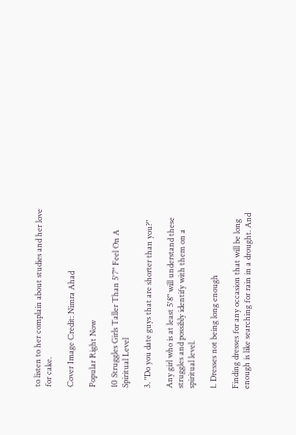to listen to her complain about studies and her love for cake.

Cover Image Credit: Nimra Ahad

Popular Right Now

10 Struggles Girls Taller Than 5'7" Feel On A Spiritual Level

3. "Do you date guys that are shorter than you?"

Any girl who is at least 5'8" will understand these struggles and possibly identify with them on a spiritual level.

1. Dresses not being long enough

Finding dresses for any occasion that will be long enough is like searching for rain in a drought. And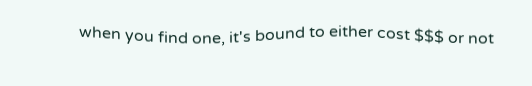when you find one, it's bound to either cost $$$ or not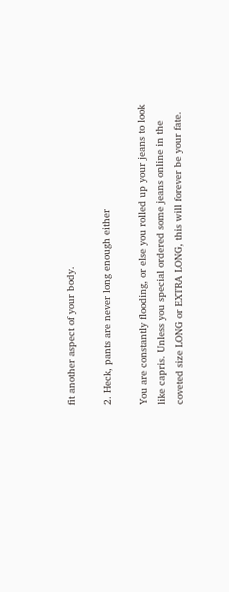fit another aspect of your body.

2. Heck, pants are never long enough either

You are constantly flooding, or else you rolled up your jeans to look like capris. Unless you special ordered some jeans online in the coveted size LONG or EXTRA LONG, this will forever be your fate.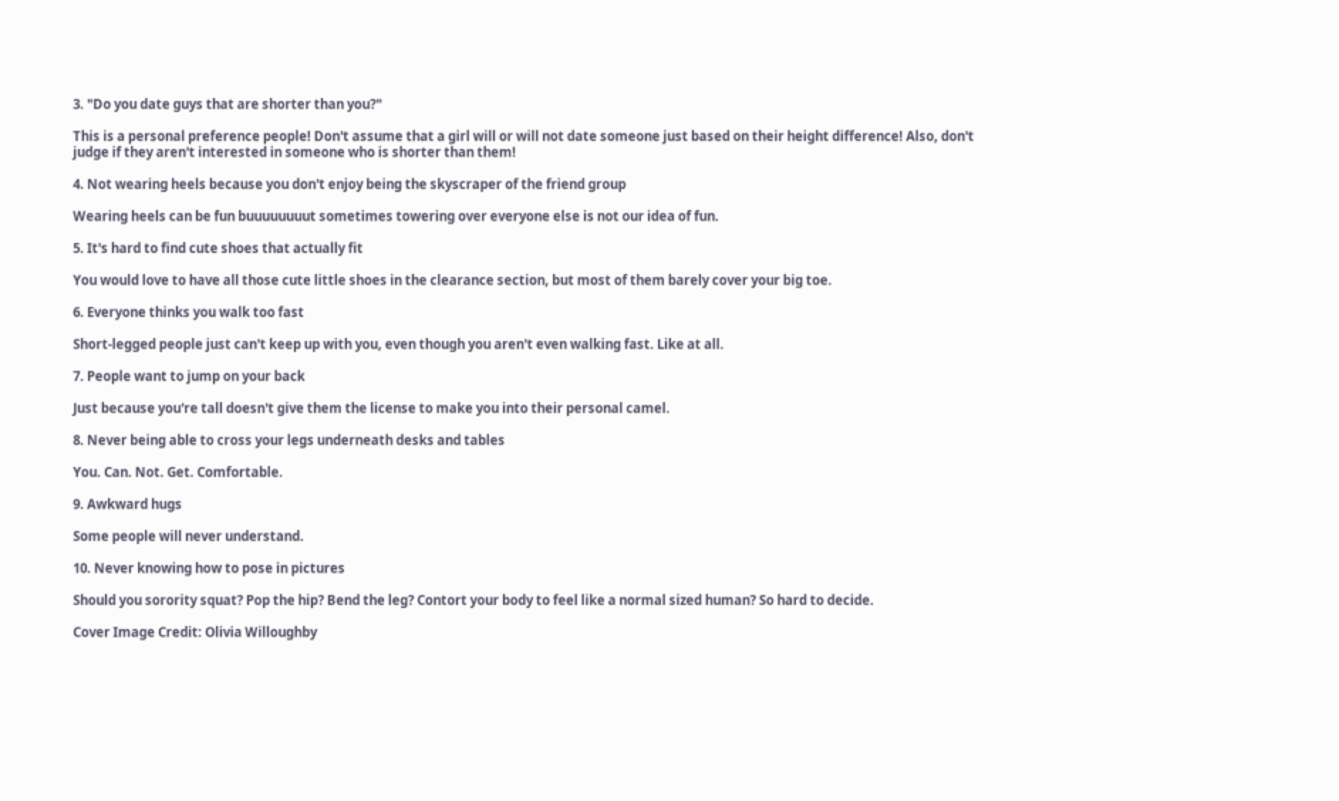3. "Do you date guys that are shorter than you?"

This is a personal preference people! Don't assume that a girl will or will not date someone just based on their height difference! Also, don't judge if they aren't interested in someone who is shorter than them!

4. Not wearing heels because you don't enjoy being the skyscraper of the friend group

Wearing heels can be fun buuuuuuuut sometimes towering over everyone else is not our idea of fun.

5. It's hard to find cute shoes that actually fit

You would love to have all those cute little shoes in the clearance section, but most of them barely cover your big toe.

6. Everyone thinks you walk too fast

Short-legged people just can't keep up with you, even though you aren't even walking fast. Like at all.

7. People want to jump on your back

Just because you're tall doesn't give them the license to make you into their personal camel.

8. Never being able to cross your legs underneath desks and tables

You. Can. Not. Get. Comfortable.

9. Awkward hugs

Some people will never understand.

10. Never knowing how to pose in pictures

Should you sorority squat? Pop the hip? Bend the leg? Contort your body to feel like a normal sized human? So hard to decide.

Cover Image Credit: Olivia Willoughby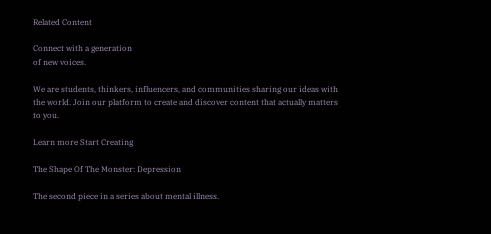Related Content

Connect with a generation
of new voices.

We are students, thinkers, influencers, and communities sharing our ideas with the world. Join our platform to create and discover content that actually matters to you.

Learn more Start Creating

The Shape Of The Monster: Depression

The second piece in a series about mental illness.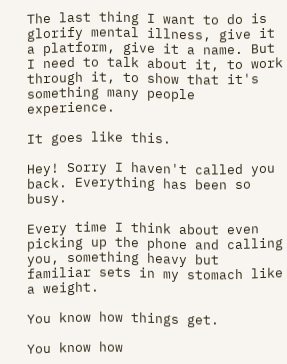The last thing I want to do is glorify mental illness, give it a platform, give it a name. But I need to talk about it, to work through it, to show that it's something many people experience.

It goes like this.

Hey! Sorry I haven't called you back. Everything has been so busy.

Every time I think about even picking up the phone and calling you, something heavy but familiar sets in my stomach like a weight.

You know how things get.

You know how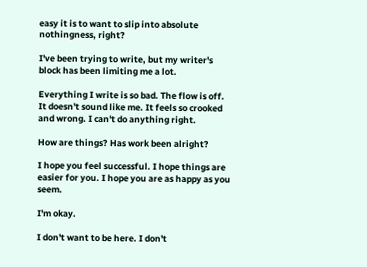easy it is to want to slip into absolute nothingness, right?

I've been trying to write, but my writer's block has been limiting me a lot.

Everything I write is so bad. The flow is off. It doesn't sound like me. It feels so crooked and wrong. I can't do anything right.

How are things? Has work been alright?

I hope you feel successful. I hope things are easier for you. I hope you are as happy as you seem.

I'm okay.

I don't want to be here. I don't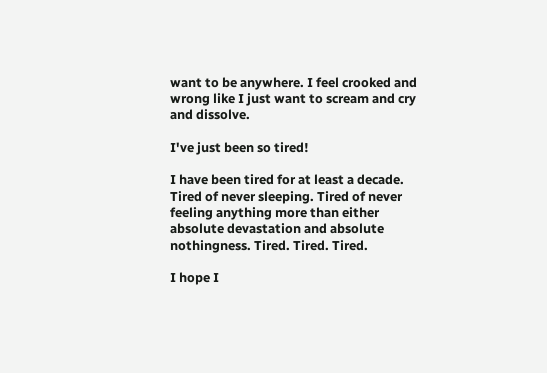want to be anywhere. I feel crooked and wrong like I just want to scream and cry and dissolve.

I've just been so tired!

I have been tired for at least a decade. Tired of never sleeping. Tired of never feeling anything more than either absolute devastation and absolute nothingness. Tired. Tired. Tired.

I hope I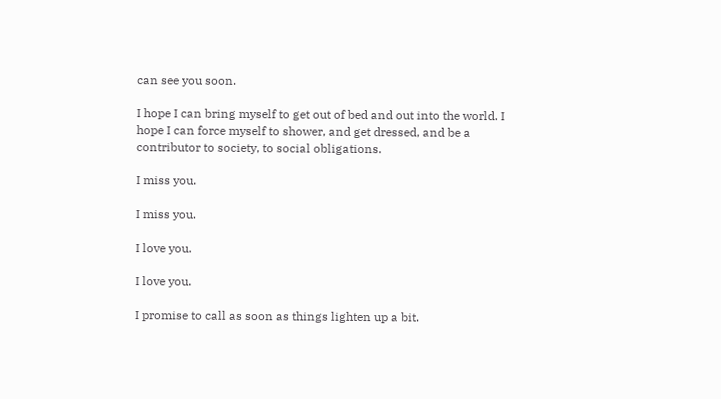can see you soon.

I hope I can bring myself to get out of bed and out into the world. I hope I can force myself to shower, and get dressed, and be a contributor to society, to social obligations.

I miss you.

I miss you.

I love you.

I love you.

I promise to call as soon as things lighten up a bit.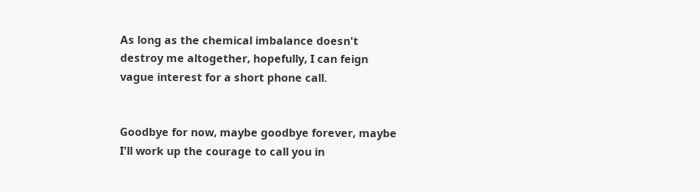As long as the chemical imbalance doesn't destroy me altogether, hopefully, I can feign vague interest for a short phone call.


Goodbye for now, maybe goodbye forever, maybe I'll work up the courage to call you in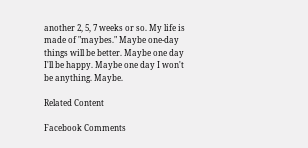another 2, 5, 7 weeks or so. My life is made of "maybes." Maybe one-day things will be better. Maybe one day I'll be happy. Maybe one day I won't be anything. Maybe.

Related Content

Facebook Comments